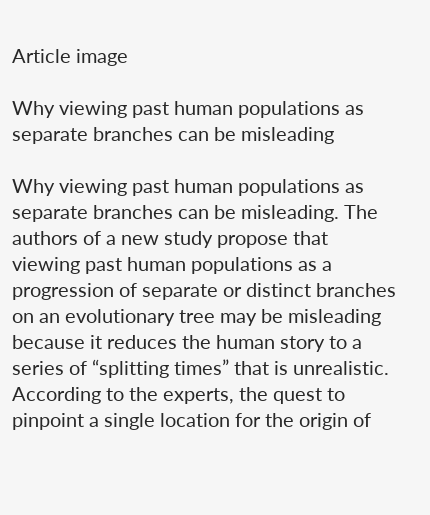Article image

Why viewing past human populations as separate branches can be misleading

Why viewing past human populations as separate branches can be misleading. The authors of a new study propose that viewing past human populations as a progression of separate or distinct branches on an evolutionary tree may be misleading because it reduces the human story to a series of “splitting times” that is unrealistic. According to the experts, the quest to pinpoint a single location for the origin of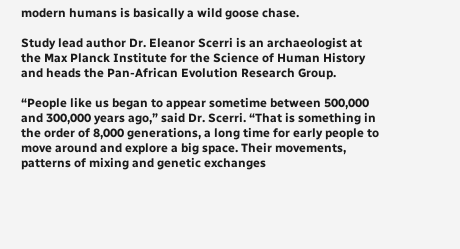modern humans is basically a wild goose chase.

Study lead author Dr. Eleanor Scerri is an archaeologist at the Max Planck Institute for the Science of Human History and heads the Pan-African Evolution Research Group.

“People like us began to appear sometime between 500,000 and 300,000 years ago,” said Dr. Scerri. “That is something in the order of 8,000 generations, a long time for early people to move around and explore a big space. Their movements, patterns of mixing and genetic exchanges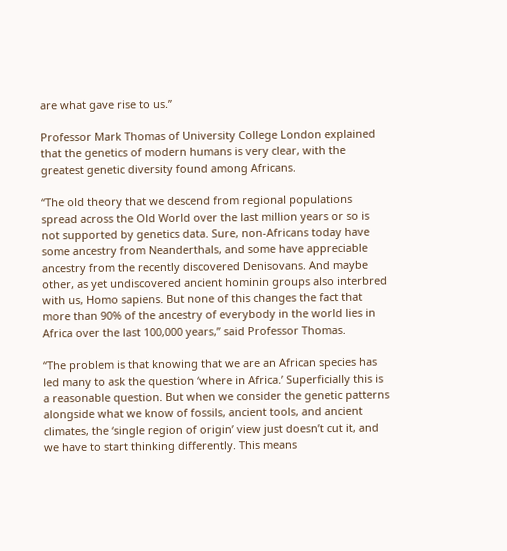are what gave rise to us.”

Professor Mark Thomas of University College London explained that the genetics of modern humans is very clear, with the greatest genetic diversity found among Africans.

“The old theory that we descend from regional populations spread across the Old World over the last million years or so is not supported by genetics data. Sure, non-Africans today have some ancestry from Neanderthals, and some have appreciable ancestry from the recently discovered Denisovans. And maybe other, as yet undiscovered ancient hominin groups also interbred with us, Homo sapiens. But none of this changes the fact that more than 90% of the ancestry of everybody in the world lies in Africa over the last 100,000 years,” said Professor Thomas.

“The problem is that knowing that we are an African species has led many to ask the question ‘where in Africa.’ Superficially this is a reasonable question. But when we consider the genetic patterns alongside what we know of fossils, ancient tools, and ancient climates, the ‘single region of origin’ view just doesn’t cut it, and we have to start thinking differently. This means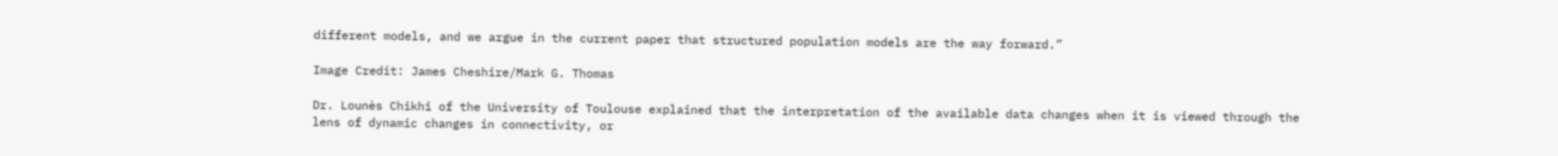different models, and we argue in the current paper that structured population models are the way forward.”

Image Credit: James Cheshire/Mark G. Thomas

Dr. Lounès Chikhi of the University of Toulouse explained that the interpretation of the available data changes when it is viewed through the lens of dynamic changes in connectivity, or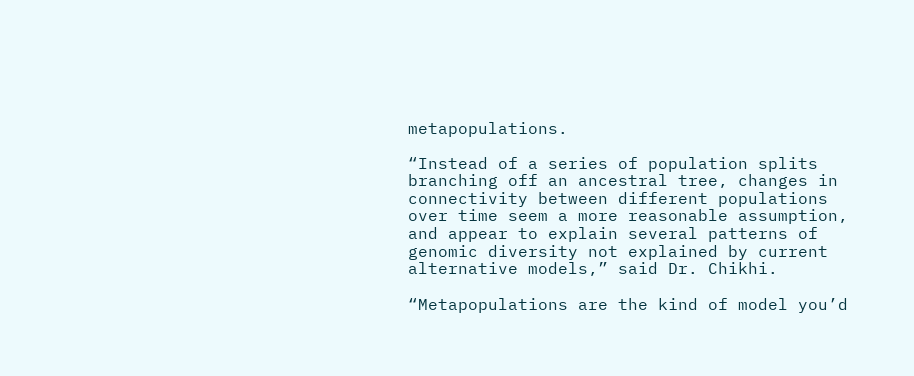metapopulations.

“Instead of a series of population splits branching off an ancestral tree, changes in connectivity between different populations over time seem a more reasonable assumption, and appear to explain several patterns of genomic diversity not explained by current alternative models,” said Dr. Chikhi.

“Metapopulations are the kind of model you’d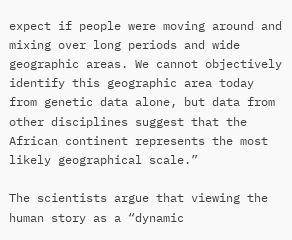expect if people were moving around and mixing over long periods and wide geographic areas. We cannot objectively identify this geographic area today from genetic data alone, but data from other disciplines suggest that the African continent represents the most likely geographical scale.”

The scientists argue that viewing the human story as a “dynamic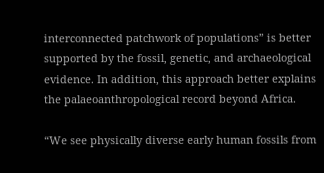interconnected patchwork of populations” is better supported by the fossil, genetic, and archaeological evidence. In addition, this approach better explains the palaeoanthropological record beyond Africa.

“We see physically diverse early human fossils from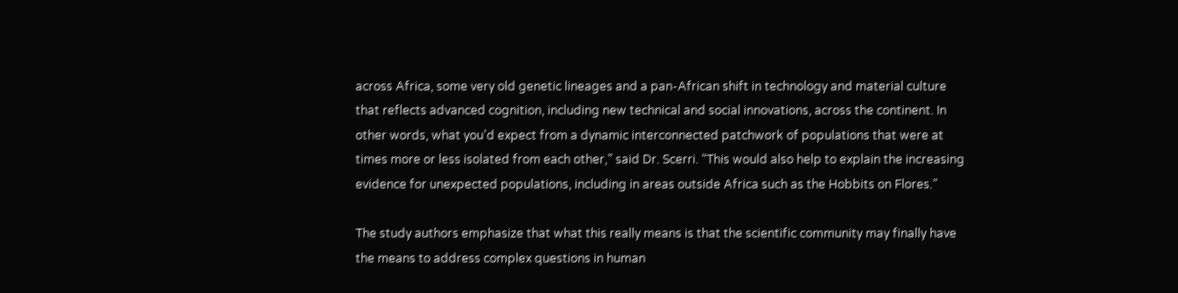across Africa, some very old genetic lineages and a pan-African shift in technology and material culture that reflects advanced cognition, including new technical and social innovations, across the continent. In other words, what you’d expect from a dynamic interconnected patchwork of populations that were at times more or less isolated from each other,” said Dr. Scerri. “This would also help to explain the increasing evidence for unexpected populations, including in areas outside Africa such as the Hobbits on Flores.”

The study authors emphasize that what this really means is that the scientific community may finally have the means to address complex questions in human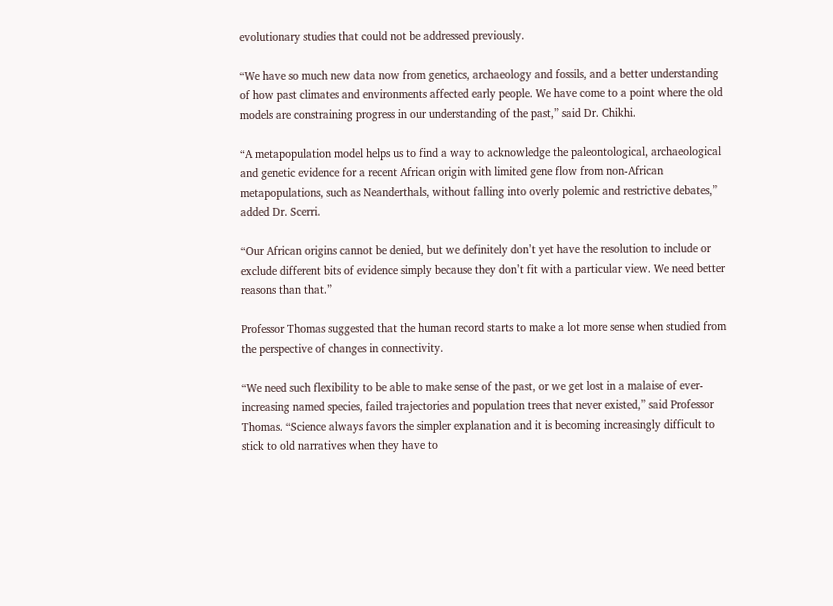evolutionary studies that could not be addressed previously.

“We have so much new data now from genetics, archaeology and fossils, and a better understanding of how past climates and environments affected early people. We have come to a point where the old models are constraining progress in our understanding of the past,” said Dr. Chikhi.

“A metapopulation model helps us to find a way to acknowledge the paleontological, archaeological and genetic evidence for a recent African origin with limited gene flow from non-African metapopulations, such as Neanderthals, without falling into overly polemic and restrictive debates,” added Dr. Scerri.

“Our African origins cannot be denied, but we definitely don’t yet have the resolution to include or exclude different bits of evidence simply because they don’t fit with a particular view. We need better reasons than that.”

Professor Thomas suggested that the human record starts to make a lot more sense when studied from the perspective of changes in connectivity.

“We need such flexibility to be able to make sense of the past, or we get lost in a malaise of ever-increasing named species, failed trajectories and population trees that never existed,” said Professor Thomas. “Science always favors the simpler explanation and it is becoming increasingly difficult to stick to old narratives when they have to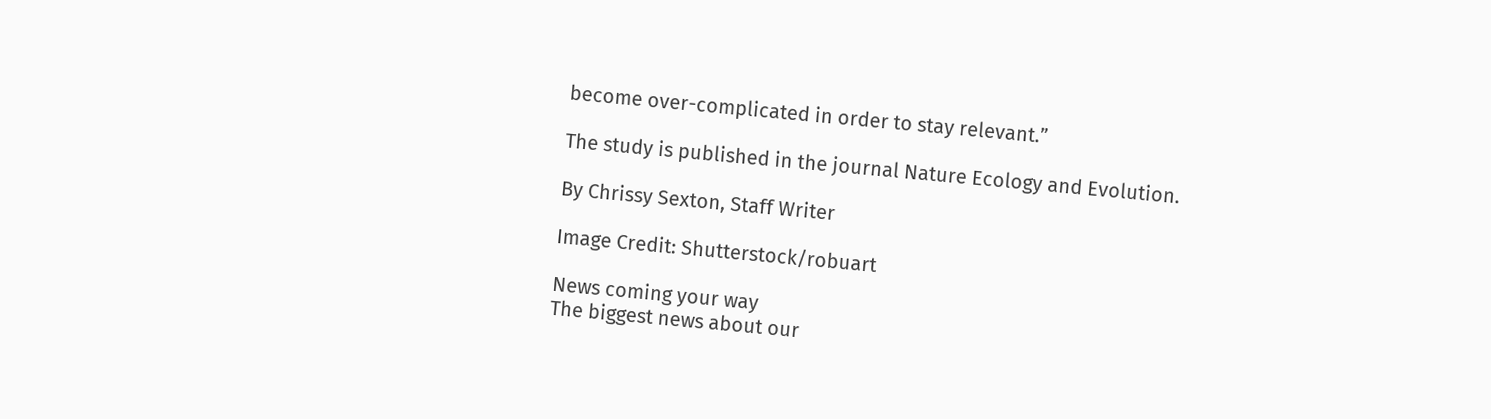become over-complicated in order to stay relevant.”

The study is published in the journal Nature Ecology and Evolution.

By Chrissy Sexton, Staff Writer

Image Credit: Shutterstock/robuart

News coming your way
The biggest news about our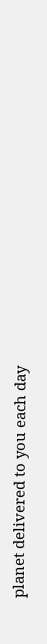planet delivered to you each day